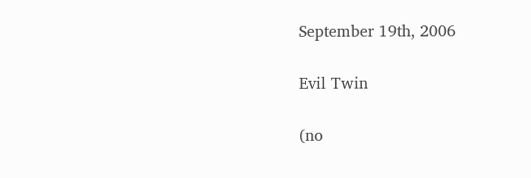September 19th, 2006

Evil Twin

(no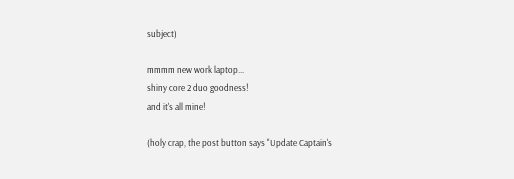subject)

mmmm new work laptop...
shiny core 2 duo goodness!
and it's all mine!

(holy crap, the post button says "Update Captain's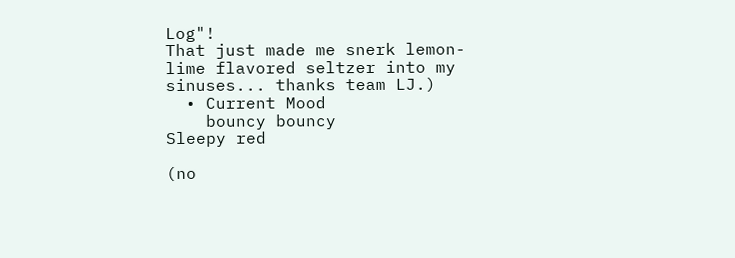Log"!
That just made me snerk lemon-lime flavored seltzer into my sinuses... thanks team LJ.)
  • Current Mood
    bouncy bouncy
Sleepy red

(no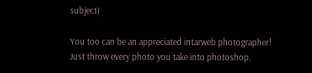subject)

You too can be an appreciated intarweb photographer!
Just throw every photo you take into photoshop,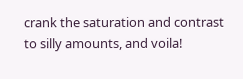crank the saturation and contrast to silly amounts, and voila!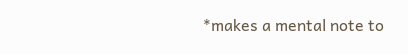*makes a mental note to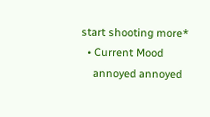start shooting more*
  • Current Mood
    annoyed annoyed